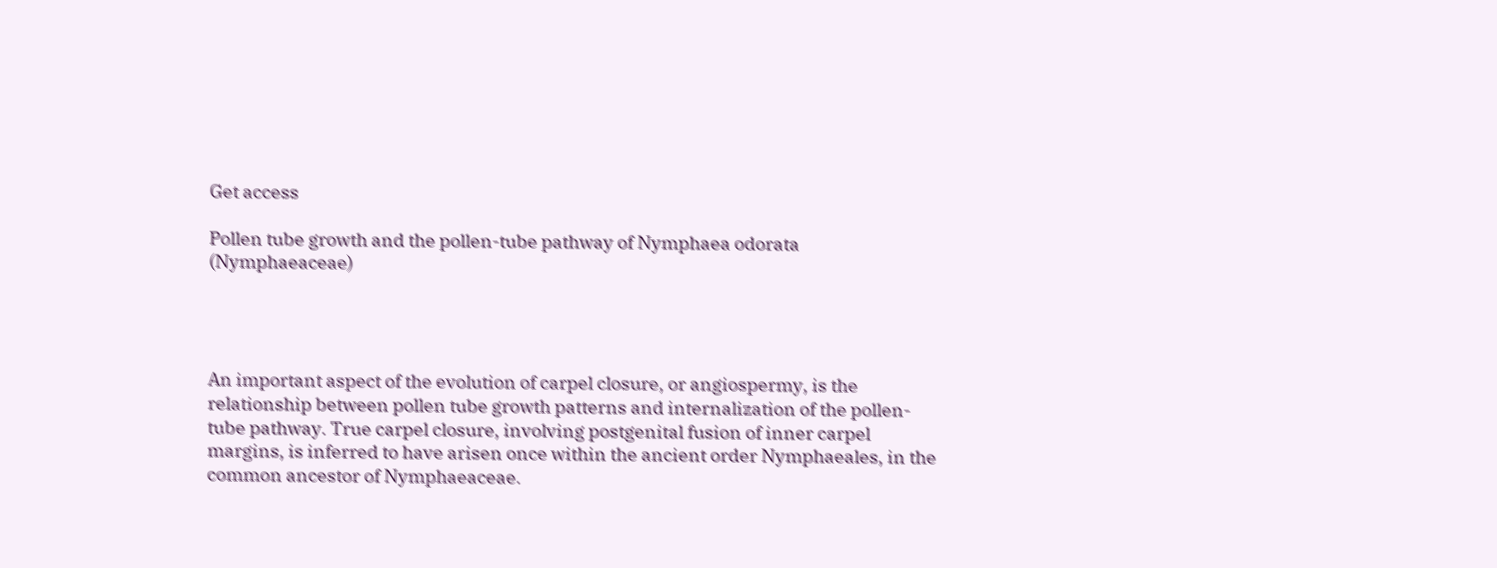Get access

Pollen tube growth and the pollen-tube pathway of Nymphaea odorata (Nymphaeaceae)




An important aspect of the evolution of carpel closure, or angiospermy, is the relationship between pollen tube growth patterns and internalization of the pollen-tube pathway. True carpel closure, involving postgenital fusion of inner carpel margins, is inferred to have arisen once within the ancient order Nymphaeales, in the common ancestor of Nymphaeaceae.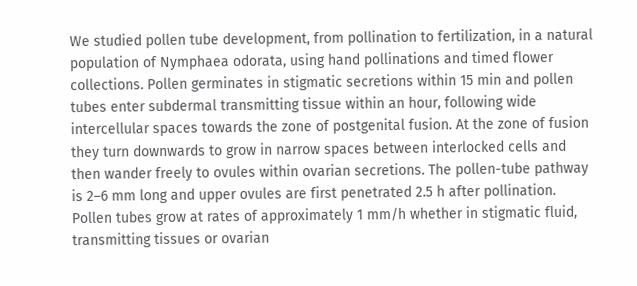We studied pollen tube development, from pollination to fertilization, in a natural population of Nymphaea odorata, using hand pollinations and timed flower collections. Pollen germinates in stigmatic secretions within 15 min and pollen tubes enter subdermal transmitting tissue within an hour, following wide intercellular spaces towards the zone of postgenital fusion. At the zone of fusion they turn downwards to grow in narrow spaces between interlocked cells and then wander freely to ovules within ovarian secretions. The pollen-tube pathway is 2–6 mm long and upper ovules are first penetrated 2.5 h after pollination. Pollen tubes grow at rates of approximately 1 mm/h whether in stigmatic fluid, transmitting tissues or ovarian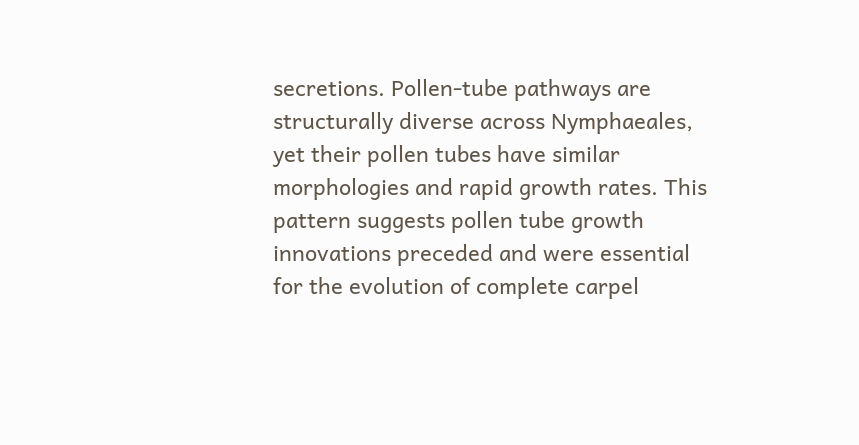secretions. Pollen-tube pathways are structurally diverse across Nymphaeales, yet their pollen tubes have similar morphologies and rapid growth rates. This pattern suggests pollen tube growth innovations preceded and were essential for the evolution of complete carpel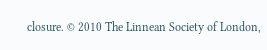closure. © 2010 The Linnean Society of London,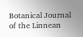Botanical Journal of the Linnean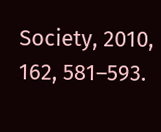Society, 2010, 162, 581–593.